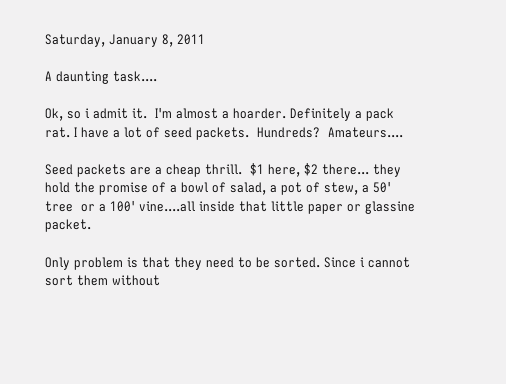Saturday, January 8, 2011

A daunting task....

Ok, so i admit it.  I'm almost a hoarder. Definitely a pack rat. I have a lot of seed packets.  Hundreds?  Amateurs....

Seed packets are a cheap thrill.  $1 here, $2 there... they hold the promise of a bowl of salad, a pot of stew, a 50' tree  or a 100' vine....all inside that little paper or glassine packet.

Only problem is that they need to be sorted. Since i cannot sort them without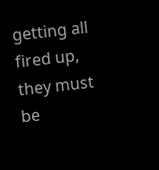getting all fired up, they must be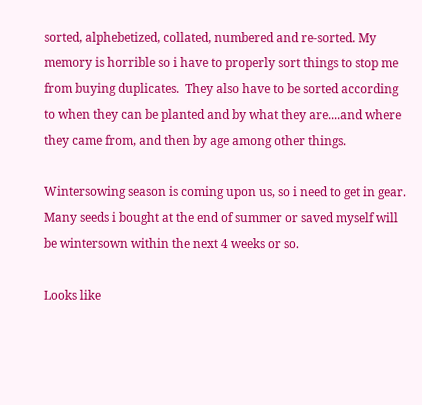sorted, alphebetized, collated, numbered and re-sorted. My memory is horrible so i have to properly sort things to stop me from buying duplicates.  They also have to be sorted according to when they can be planted and by what they are....and where they came from, and then by age among other things.

Wintersowing season is coming upon us, so i need to get in gear. Many seeds i bought at the end of summer or saved myself will be wintersown within the next 4 weeks or so.

Looks like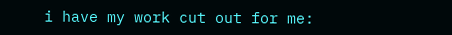i have my work cut out for me: